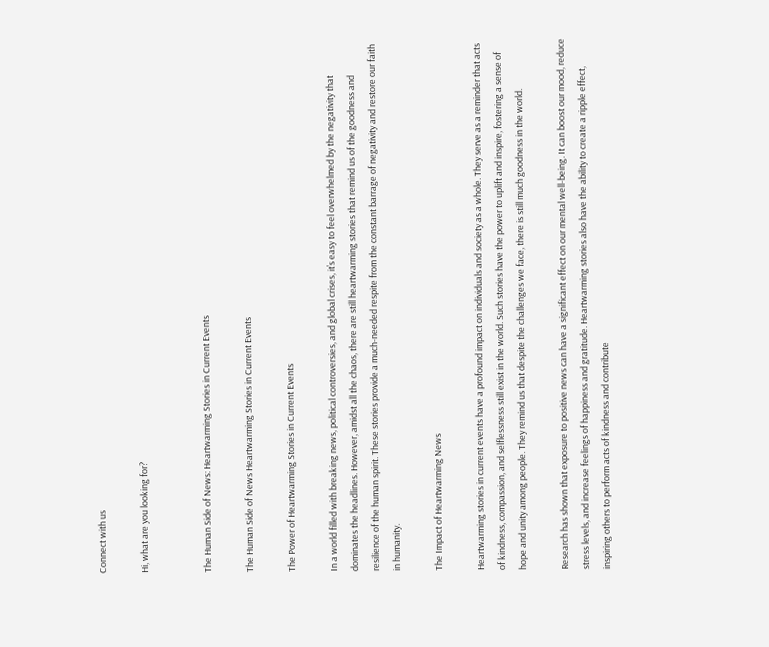Connect with us

Hi, what are you looking for?


The Human Side of News: Heartwarming Stories in Current Events

The Human Side of News Heartwarming Stories in Current Events

The Power of Heartwarming Stories in Current Events

In a world filled with breaking news, political controversies, and global crises, it’s easy to feel overwhelmed by the negativity that dominates the headlines. However, amidst all the chaos, there are still heartwarming stories that remind us of the goodness and resilience of the human spirit. These stories provide a much-needed respite from the constant barrage of negativity and restore our faith in humanity.

The Impact of Heartwarming News

Heartwarming stories in current events have a profound impact on individuals and society as a whole. They serve as a reminder that acts of kindness, compassion, and selflessness still exist in the world. Such stories have the power to uplift and inspire, fostering a sense of hope and unity among people. They remind us that despite the challenges we face, there is still much goodness in the world.

Research has shown that exposure to positive news can have a significant effect on our mental well-being. It can boost our mood, reduce stress levels, and increase feelings of happiness and gratitude. Heartwarming stories also have the ability to create a ripple effect, inspiring others to perform acts of kindness and contribute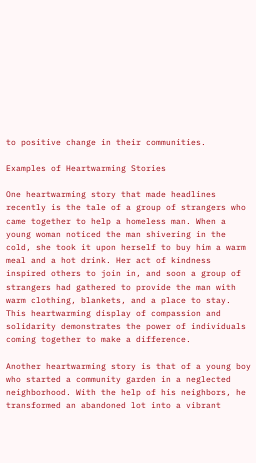to positive change in their communities.

Examples of Heartwarming Stories

One heartwarming story that made headlines recently is the tale of a group of strangers who came together to help a homeless man. When a young woman noticed the man shivering in the cold, she took it upon herself to buy him a warm meal and a hot drink. Her act of kindness inspired others to join in, and soon a group of strangers had gathered to provide the man with warm clothing, blankets, and a place to stay. This heartwarming display of compassion and solidarity demonstrates the power of individuals coming together to make a difference.

Another heartwarming story is that of a young boy who started a community garden in a neglected neighborhood. With the help of his neighbors, he transformed an abandoned lot into a vibrant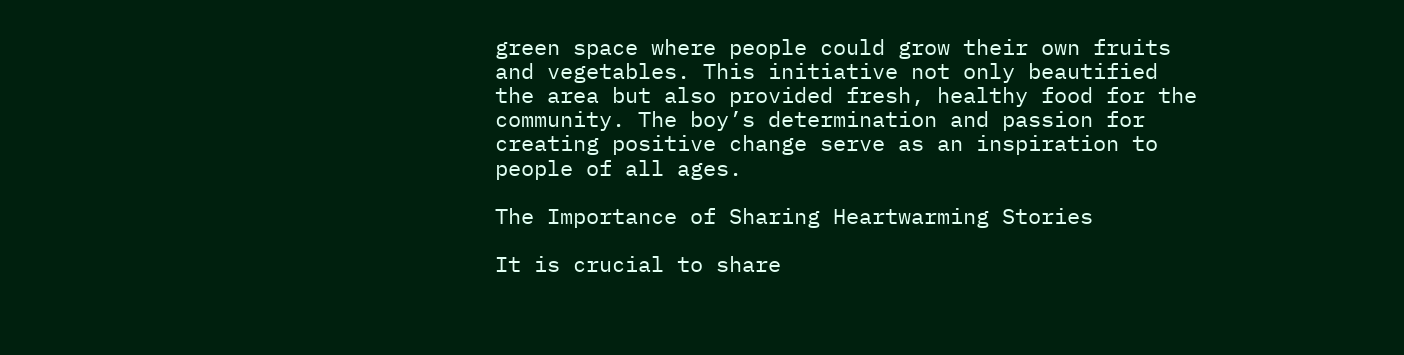green space where people could grow their own fruits and vegetables. This initiative not only beautified the area but also provided fresh, healthy food for the community. The boy’s determination and passion for creating positive change serve as an inspiration to people of all ages.

The Importance of Sharing Heartwarming Stories

It is crucial to share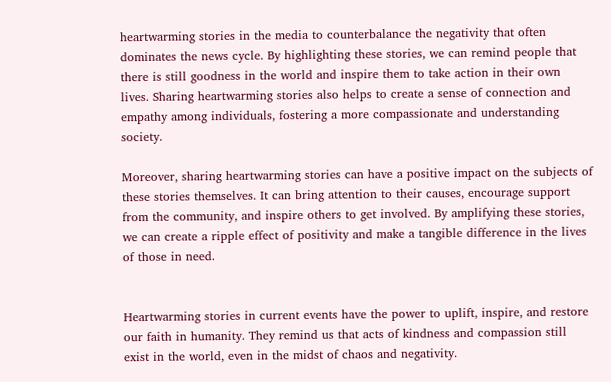heartwarming stories in the media to counterbalance the negativity that often dominates the news cycle. By highlighting these stories, we can remind people that there is still goodness in the world and inspire them to take action in their own lives. Sharing heartwarming stories also helps to create a sense of connection and empathy among individuals, fostering a more compassionate and understanding society.

Moreover, sharing heartwarming stories can have a positive impact on the subjects of these stories themselves. It can bring attention to their causes, encourage support from the community, and inspire others to get involved. By amplifying these stories, we can create a ripple effect of positivity and make a tangible difference in the lives of those in need.


Heartwarming stories in current events have the power to uplift, inspire, and restore our faith in humanity. They remind us that acts of kindness and compassion still exist in the world, even in the midst of chaos and negativity.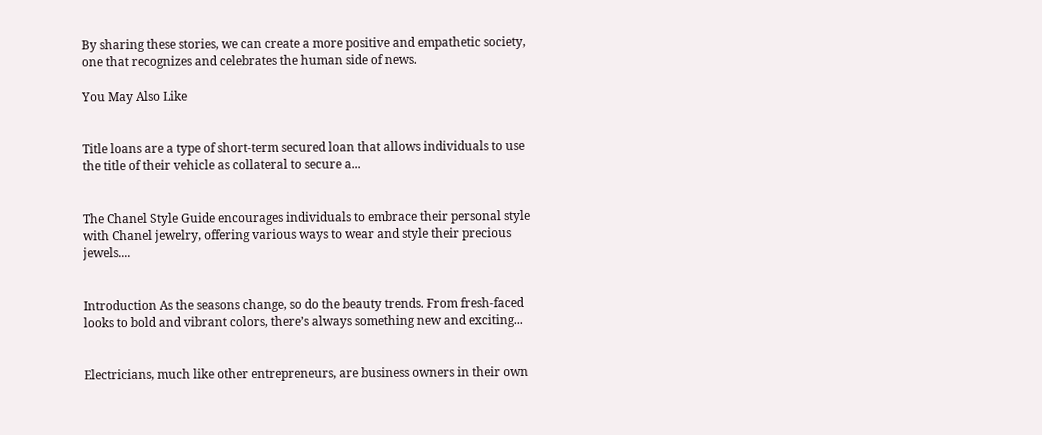By sharing these stories, we can create a more positive and empathetic society, one that recognizes and celebrates the human side of news.

You May Also Like


Title loans are a type of short-term secured loan that allows individuals to use the title of their vehicle as collateral to secure a...


The Chanel Style Guide encourages individuals to embrace their personal style with Chanel jewelry, offering various ways to wear and style their precious jewels....


Introduction As the seasons change, so do the beauty trends. From fresh-faced looks to bold and vibrant colors, there’s always something new and exciting...


Electricians, much like other entrepreneurs, are business owners in their own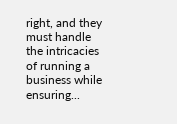right, and they must handle the intricacies of running a business while ensuring...